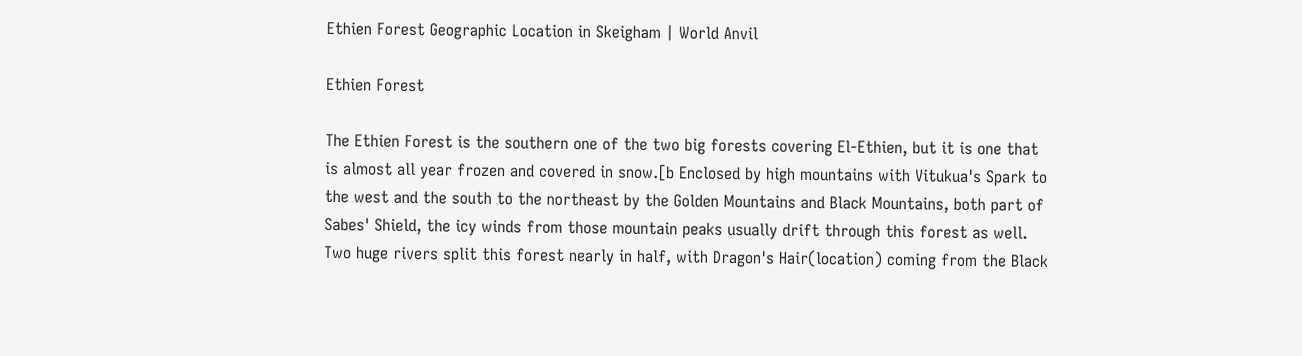Ethien Forest Geographic Location in Skeigham | World Anvil

Ethien Forest

The Ethien Forest is the southern one of the two big forests covering El-Ethien, but it is one that is almost all year frozen and covered in snow.[b Enclosed by high mountains with Vitukua's Spark to the west and the south to the northeast by the Golden Mountains and Black Mountains, both part of Sabes' Shield, the icy winds from those mountain peaks usually drift through this forest as well.
Two huge rivers split this forest nearly in half, with Dragon's Hair(location) coming from the Black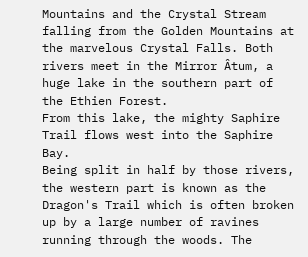Mountains and the Crystal Stream falling from the Golden Mountains at the marvelous Crystal Falls. Both rivers meet in the Mirror Âtum, a huge lake in the southern part of the Ethien Forest.
From this lake, the mighty Saphire Trail flows west into the Saphire Bay.
Being split in half by those rivers, the western part is known as the Dragon's Trail which is often broken up by a large number of ravines running through the woods. The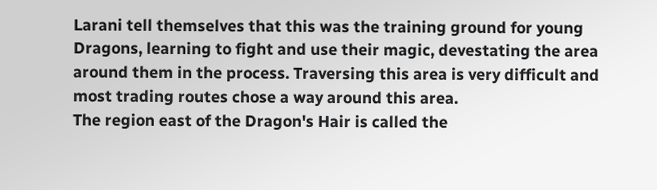Larani tell themselves that this was the training ground for young Dragons, learning to fight and use their magic, devestating the area around them in the process. Traversing this area is very difficult and most trading routes chose a way around this area.
The region east of the Dragon's Hair is called the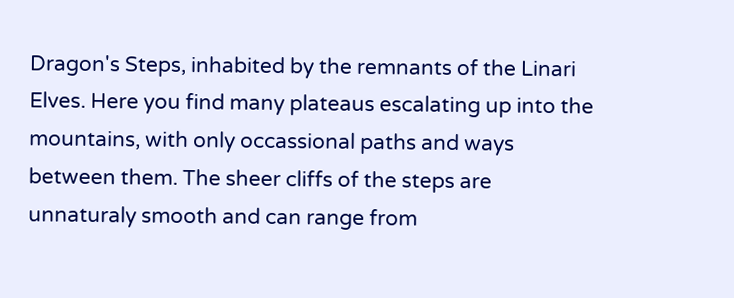Dragon's Steps, inhabited by the remnants of the Linari Elves. Here you find many plateaus escalating up into the mountains, with only occassional paths and ways between them. The sheer cliffs of the steps are unnaturaly smooth and can range from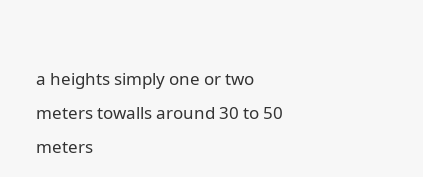a heights simply one or two meters towalls around 30 to 50 meters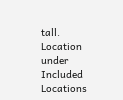tall.
Location under
Included Locations